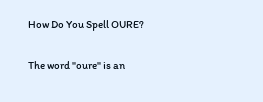How Do You Spell OURE?

The word "oure" is an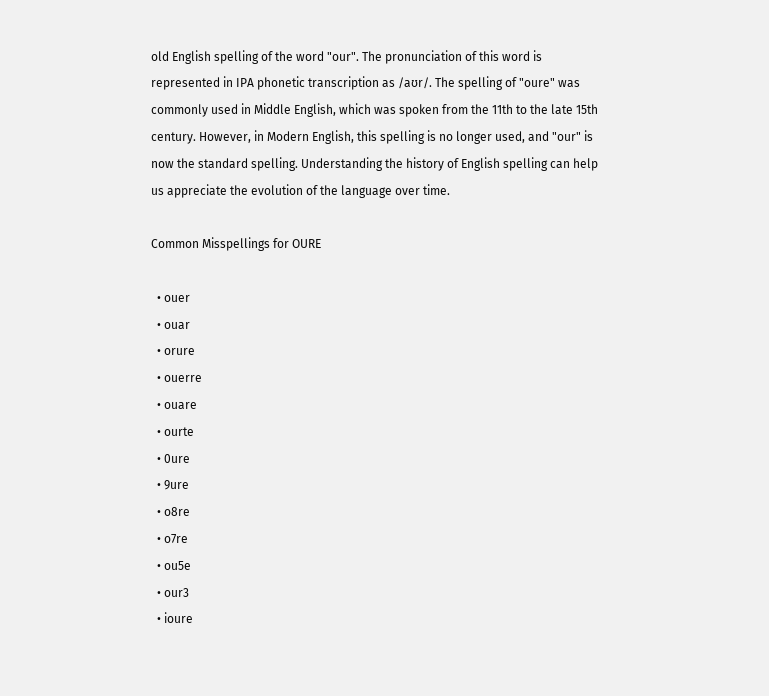old English spelling of the word "our". The pronunciation of this word is represented in IPA phonetic transcription as /aʊr/. The spelling of "oure" was commonly used in Middle English, which was spoken from the 11th to the late 15th century. However, in Modern English, this spelling is no longer used, and "our" is now the standard spelling. Understanding the history of English spelling can help us appreciate the evolution of the language over time.

Common Misspellings for OURE

  • ouer
  • ouar
  • orure
  • ouerre
  • ouare
  • ourte
  • 0ure
  • 9ure
  • o8re
  • o7re
  • ou5e
  • our3
  • ioure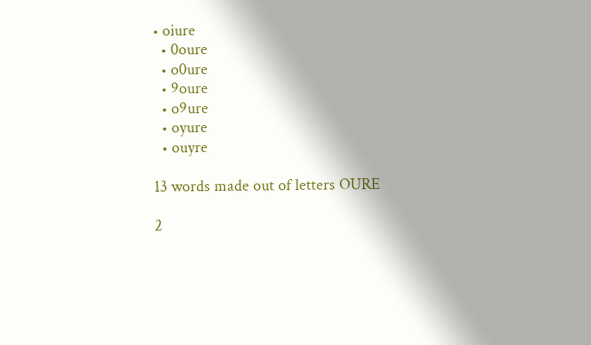• oiure
  • 0oure
  • o0ure
  • 9oure
  • o9ure
  • oyure
  • ouyre

13 words made out of letters OURE

2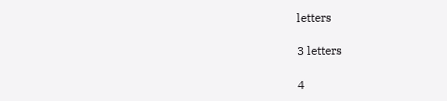letters

3 letters

4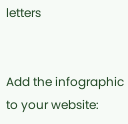letters


Add the infographic to your website: